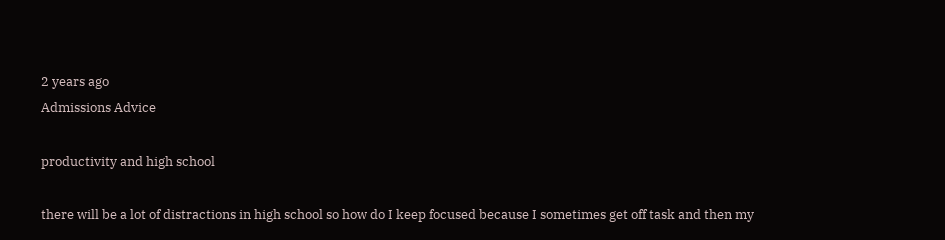2 years ago
Admissions Advice

productivity and high school

there will be a lot of distractions in high school so how do I keep focused because I sometimes get off task and then my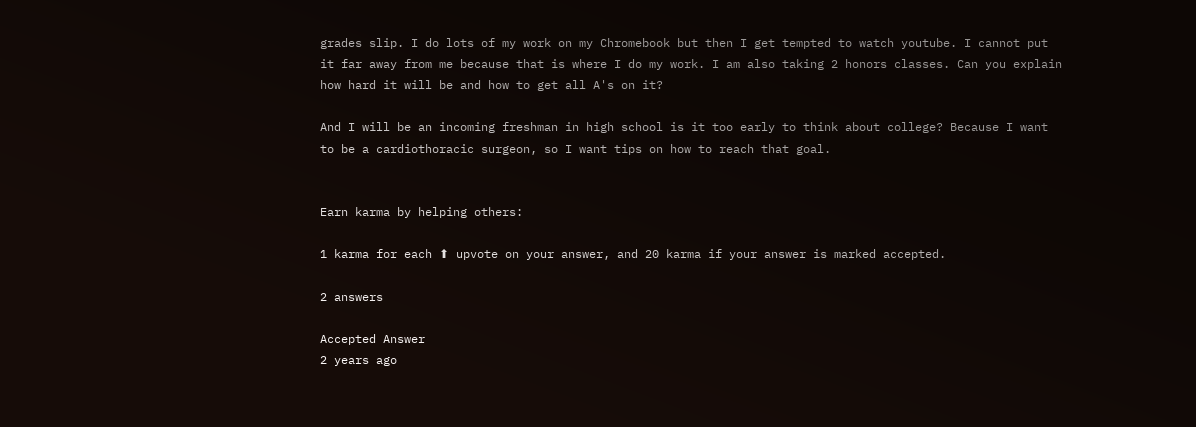grades slip. I do lots of my work on my Chromebook but then I get tempted to watch youtube. I cannot put it far away from me because that is where I do my work. I am also taking 2 honors classes. Can you explain how hard it will be and how to get all A's on it?

And I will be an incoming freshman in high school is it too early to think about college? Because I want to be a cardiothoracic surgeon, so I want tips on how to reach that goal.


Earn karma by helping others:

1 karma for each ⬆ upvote on your answer, and 20 karma if your answer is marked accepted.

2 answers

Accepted Answer
2 years ago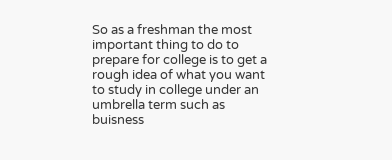So as a freshman the most important thing to do to prepare for college is to get a rough idea of what you want to study in college under an umbrella term such as buisness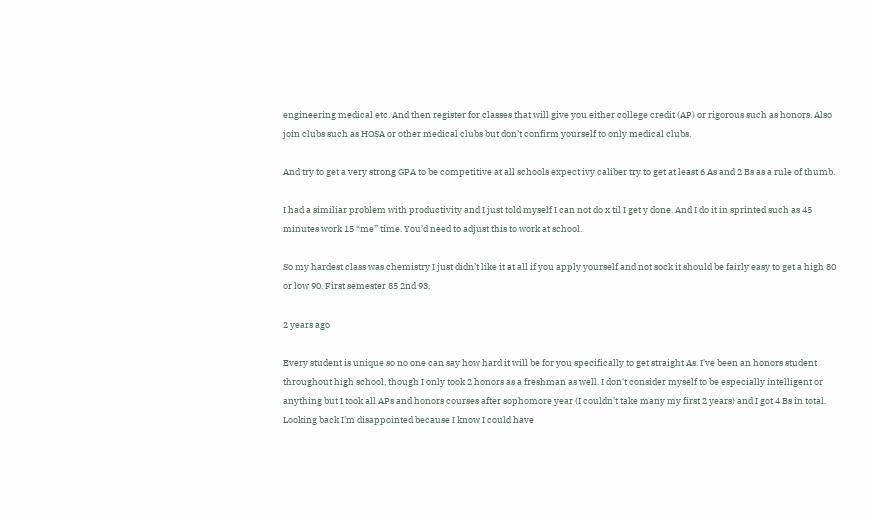engineering medical etc. And then register for classes that will give you either college credit (AP) or rigorous such as honors. Also join clubs such as HOSA or other medical clubs but don’t confirm yourself to only medical clubs.

And try to get a very strong GPA to be competitive at all schools expect ivy caliber try to get at least 6 As and 2 Bs as a rule of thumb.

I had a similiar problem with productivity and I just told myself I can not do x til I get y done. And I do it in sprinted such as 45 minutes work 15 “me” time. You’d need to adjust this to work at school.

So my hardest class was chemistry I just didn’t like it at all if you apply yourself and not sock it should be fairly easy to get a high 80 or low 90. First semester 85 2nd 93.

2 years ago

Every student is unique so no one can say how hard it will be for you specifically to get straight As. I've been an honors student throughout high school, though I only took 2 honors as a freshman as well. I don't consider myself to be especially intelligent or anything but I took all APs and honors courses after sophomore year (I couldn't take many my first 2 years) and I got 4 Bs in total. Looking back I'm disappointed because I know I could have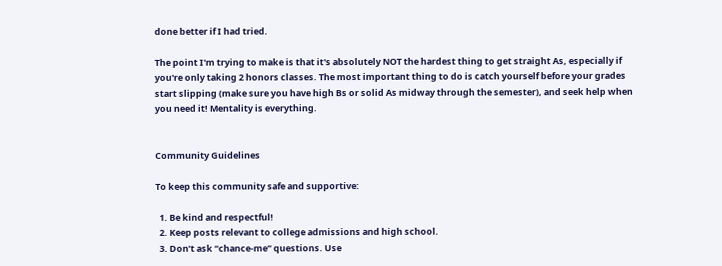done better if I had tried.

The point I'm trying to make is that it's absolutely NOT the hardest thing to get straight As, especially if you're only taking 2 honors classes. The most important thing to do is catch yourself before your grades start slipping (make sure you have high Bs or solid As midway through the semester), and seek help when you need it! Mentality is everything.


Community Guidelines

To keep this community safe and supportive:

  1. Be kind and respectful!
  2. Keep posts relevant to college admissions and high school.
  3. Don’t ask “chance-me” questions. Use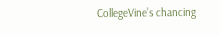CollegeVine’s chancing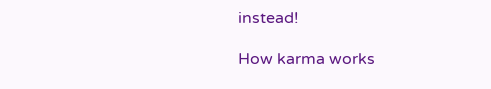instead!

How karma works